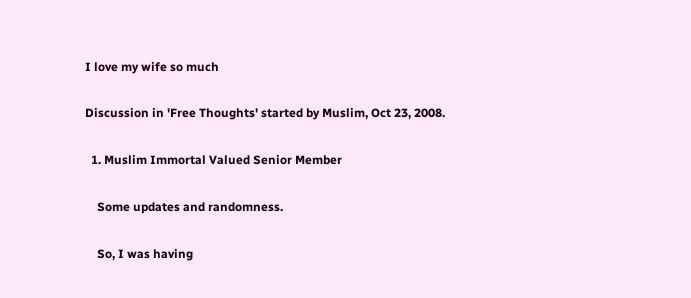I love my wife so much

Discussion in 'Free Thoughts' started by Muslim, Oct 23, 2008.

  1. Muslim Immortal Valued Senior Member

    Some updates and randomness.

    So, I was having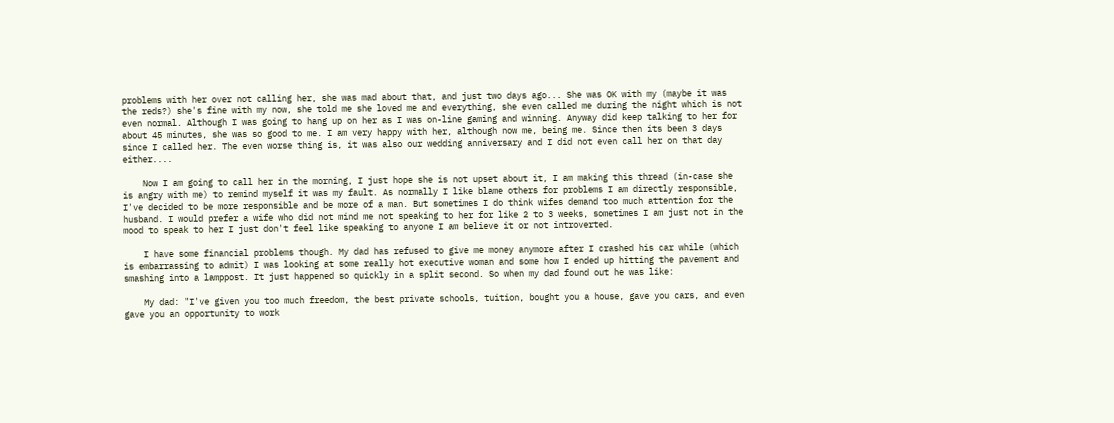problems with her over not calling her, she was mad about that, and just two days ago... She was OK with my (maybe it was the reds?) she's fine with my now, she told me she loved me and everything, she even called me during the night which is not even normal. Although I was going to hang up on her as I was on-line gaming and winning. Anyway did keep talking to her for about 45 minutes, she was so good to me. I am very happy with her, although now me, being me. Since then its been 3 days since I called her. The even worse thing is, it was also our wedding anniversary and I did not even call her on that day either....

    Now I am going to call her in the morning, I just hope she is not upset about it, I am making this thread (in-case she is angry with me) to remind myself it was my fault. As normally I like blame others for problems I am directly responsible, I've decided to be more responsible and be more of a man. But sometimes I do think wifes demand too much attention for the husband. I would prefer a wife who did not mind me not speaking to her for like 2 to 3 weeks, sometimes I am just not in the mood to speak to her I just don't feel like speaking to anyone I am believe it or not introverted.

    I have some financial problems though. My dad has refused to give me money anymore after I crashed his car while (which is embarrassing to admit) I was looking at some really hot executive woman and some how I ended up hitting the pavement and smashing into a lamppost. It just happened so quickly in a split second. So when my dad found out he was like:

    My dad: "I've given you too much freedom, the best private schools, tuition, bought you a house, gave you cars, and even gave you an opportunity to work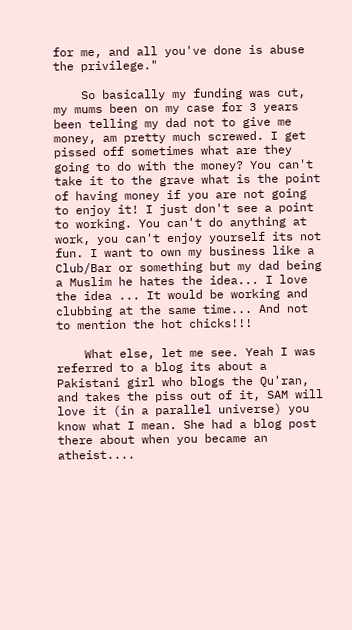for me, and all you've done is abuse the privilege."

    So basically my funding was cut, my mums been on my case for 3 years been telling my dad not to give me money, am pretty much screwed. I get pissed off sometimes what are they going to do with the money? You can't take it to the grave what is the point of having money if you are not going to enjoy it! I just don't see a point to working. You can't do anything at work, you can't enjoy yourself its not fun. I want to own my business like a Club/Bar or something but my dad being a Muslim he hates the idea... I love the idea ... It would be working and clubbing at the same time... And not to mention the hot chicks!!!

    What else, let me see. Yeah I was referred to a blog its about a Pakistani girl who blogs the Qu'ran, and takes the piss out of it, SAM will love it (in a parallel universe) you know what I mean. She had a blog post there about when you became an atheist....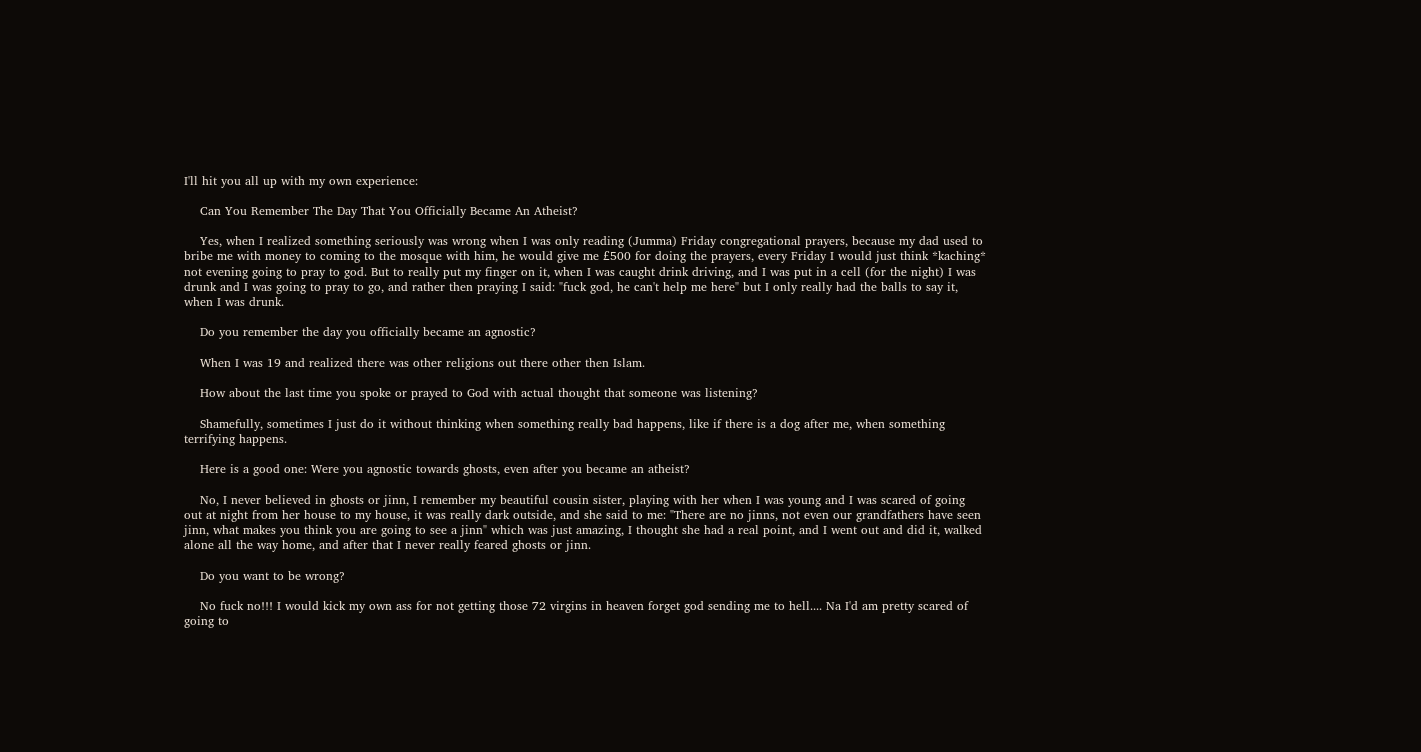I'll hit you all up with my own experience:

    Can You Remember The Day That You Officially Became An Atheist?

    Yes, when I realized something seriously was wrong when I was only reading (Jumma) Friday congregational prayers, because my dad used to bribe me with money to coming to the mosque with him, he would give me £500 for doing the prayers, every Friday I would just think *kaching* not evening going to pray to god. But to really put my finger on it, when I was caught drink driving, and I was put in a cell (for the night) I was drunk and I was going to pray to go, and rather then praying I said: "fuck god, he can't help me here" but I only really had the balls to say it, when I was drunk.

    Do you remember the day you officially became an agnostic?

    When I was 19 and realized there was other religions out there other then Islam.

    How about the last time you spoke or prayed to God with actual thought that someone was listening?

    Shamefully, sometimes I just do it without thinking when something really bad happens, like if there is a dog after me, when something terrifying happens.

    Here is a good one: Were you agnostic towards ghosts, even after you became an atheist?

    No, I never believed in ghosts or jinn, I remember my beautiful cousin sister, playing with her when I was young and I was scared of going out at night from her house to my house, it was really dark outside, and she said to me: "There are no jinns, not even our grandfathers have seen jinn, what makes you think you are going to see a jinn" which was just amazing, I thought she had a real point, and I went out and did it, walked alone all the way home, and after that I never really feared ghosts or jinn.

    Do you want to be wrong?

    No fuck no!!! I would kick my own ass for not getting those 72 virgins in heaven forget god sending me to hell.... Na I'd am pretty scared of going to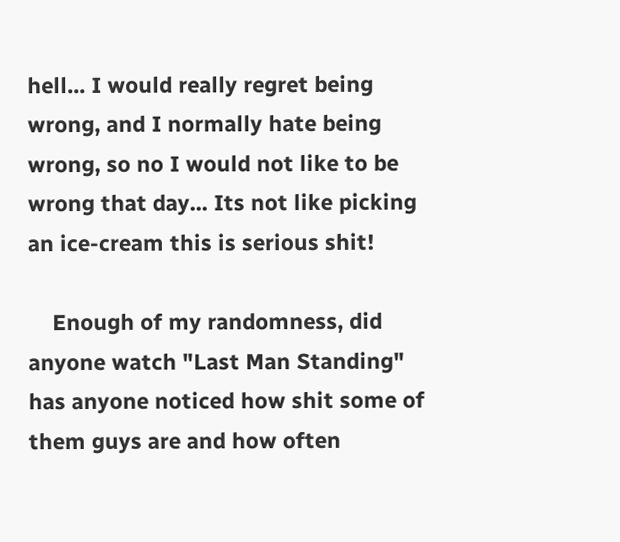hell... I would really regret being wrong, and I normally hate being wrong, so no I would not like to be wrong that day... Its not like picking an ice-cream this is serious shit!

    Enough of my randomness, did anyone watch "Last Man Standing" has anyone noticed how shit some of them guys are and how often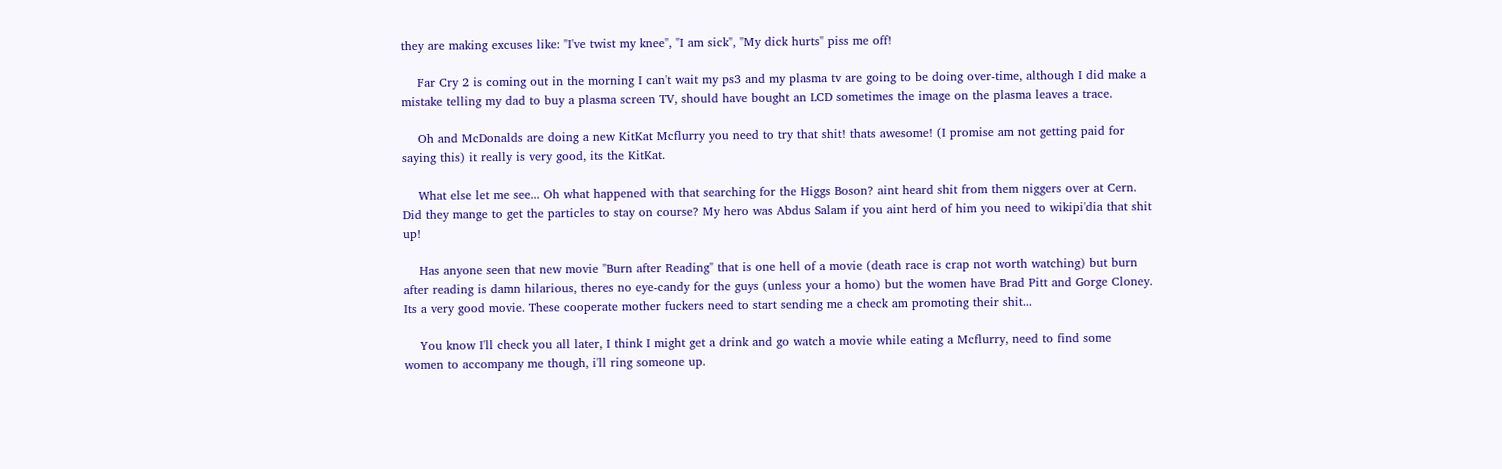they are making excuses like: "I've twist my knee", "I am sick", "My dick hurts" piss me off!

    Far Cry 2 is coming out in the morning I can't wait my ps3 and my plasma tv are going to be doing over-time, although I did make a mistake telling my dad to buy a plasma screen TV, should have bought an LCD sometimes the image on the plasma leaves a trace.

    Oh and McDonalds are doing a new KitKat Mcflurry you need to try that shit! thats awesome! (I promise am not getting paid for saying this) it really is very good, its the KitKat.

    What else let me see... Oh what happened with that searching for the Higgs Boson? aint heard shit from them niggers over at Cern. Did they mange to get the particles to stay on course? My hero was Abdus Salam if you aint herd of him you need to wikipi'dia that shit up!

    Has anyone seen that new movie "Burn after Reading" that is one hell of a movie (death race is crap not worth watching) but burn after reading is damn hilarious, theres no eye-candy for the guys (unless your a homo) but the women have Brad Pitt and Gorge Cloney. Its a very good movie. These cooperate mother fuckers need to start sending me a check am promoting their shit...

    You know I'll check you all later, I think I might get a drink and go watch a movie while eating a Mcflurry, need to find some women to accompany me though, i'll ring someone up.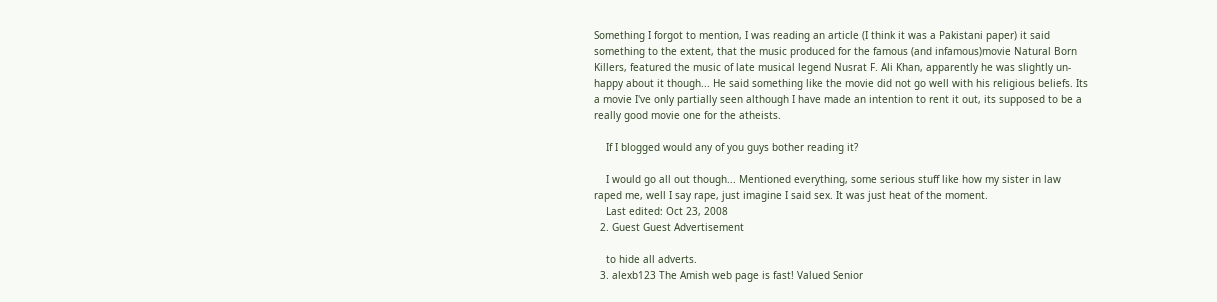Something I forgot to mention, I was reading an article (I think it was a Pakistani paper) it said something to the extent, that the music produced for the famous (and infamous)movie Natural Born Killers, featured the music of late musical legend Nusrat F. Ali Khan, apparently he was slightly un-happy about it though... He said something like the movie did not go well with his religious beliefs. Its a movie I've only partially seen although I have made an intention to rent it out, its supposed to be a really good movie one for the atheists.

    If I blogged would any of you guys bother reading it?

    I would go all out though... Mentioned everything, some serious stuff like how my sister in law raped me, well I say rape, just imagine I said sex. It was just heat of the moment.
    Last edited: Oct 23, 2008
  2. Guest Guest Advertisement

    to hide all adverts.
  3. alexb123 The Amish web page is fast! Valued Senior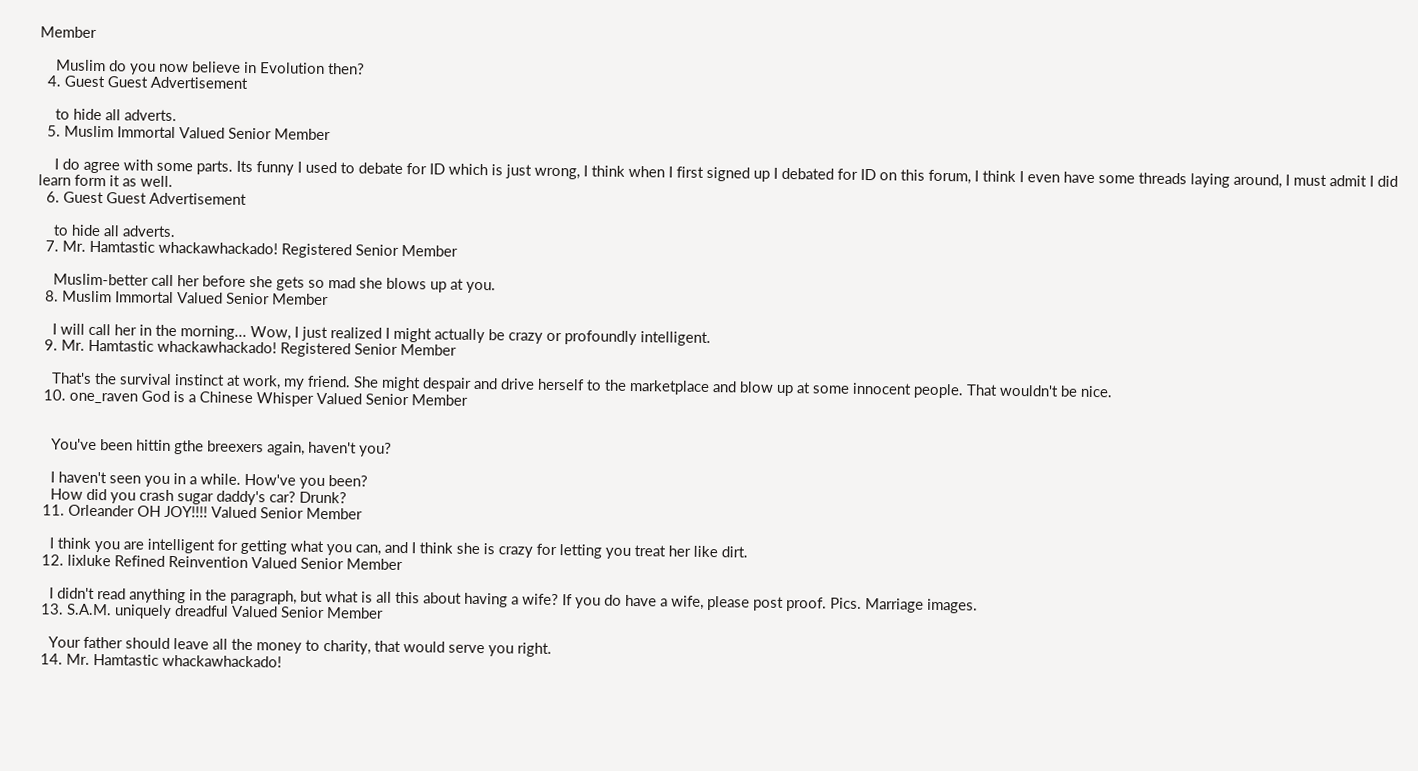Member

    Muslim do you now believe in Evolution then?
  4. Guest Guest Advertisement

    to hide all adverts.
  5. Muslim Immortal Valued Senior Member

    I do agree with some parts. Its funny I used to debate for ID which is just wrong, I think when I first signed up I debated for ID on this forum, I think I even have some threads laying around, I must admit I did learn form it as well.
  6. Guest Guest Advertisement

    to hide all adverts.
  7. Mr. Hamtastic whackawhackado! Registered Senior Member

    Muslim-better call her before she gets so mad she blows up at you.
  8. Muslim Immortal Valued Senior Member

    I will call her in the morning... Wow, I just realized I might actually be crazy or profoundly intelligent.
  9. Mr. Hamtastic whackawhackado! Registered Senior Member

    That's the survival instinct at work, my friend. She might despair and drive herself to the marketplace and blow up at some innocent people. That wouldn't be nice.
  10. one_raven God is a Chinese Whisper Valued Senior Member


    You've been hittin gthe breexers again, haven't you?

    I haven't seen you in a while. How've you been?
    How did you crash sugar daddy's car? Drunk?
  11. Orleander OH JOY!!!! Valued Senior Member

    I think you are intelligent for getting what you can, and I think she is crazy for letting you treat her like dirt.
  12. lixluke Refined Reinvention Valued Senior Member

    I didn't read anything in the paragraph, but what is all this about having a wife? If you do have a wife, please post proof. Pics. Marriage images.
  13. S.A.M. uniquely dreadful Valued Senior Member

    Your father should leave all the money to charity, that would serve you right.
  14. Mr. Hamtastic whackawhackado!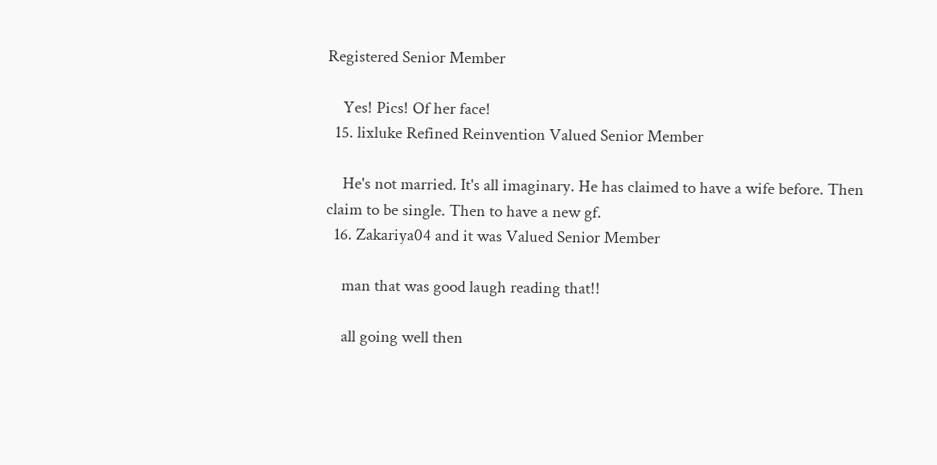Registered Senior Member

    Yes! Pics! Of her face!
  15. lixluke Refined Reinvention Valued Senior Member

    He's not married. It's all imaginary. He has claimed to have a wife before. Then claim to be single. Then to have a new gf.
  16. Zakariya04 and it was Valued Senior Member

    man that was good laugh reading that!!

    all going well then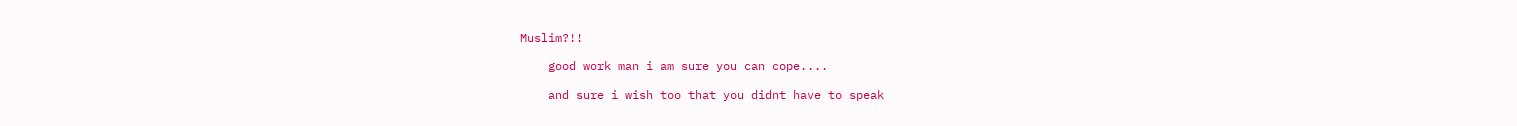Muslim?!!

    good work man i am sure you can cope....

    and sure i wish too that you didnt have to speak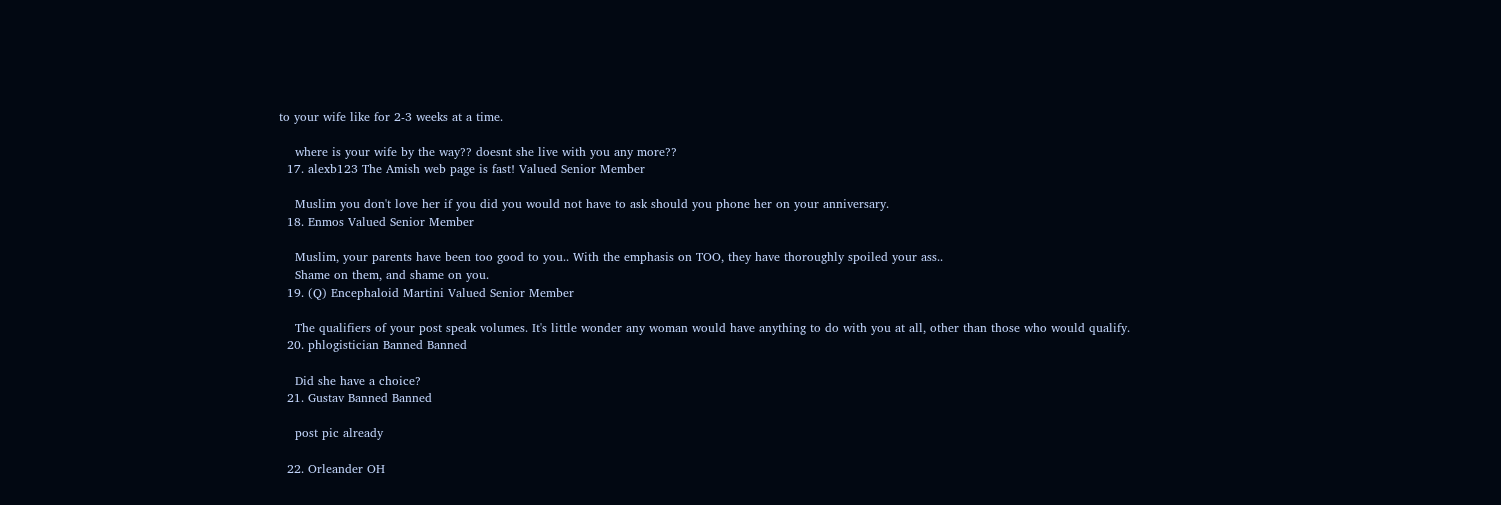to your wife like for 2-3 weeks at a time.

    where is your wife by the way?? doesnt she live with you any more??
  17. alexb123 The Amish web page is fast! Valued Senior Member

    Muslim you don't love her if you did you would not have to ask should you phone her on your anniversary.
  18. Enmos Valued Senior Member

    Muslim, your parents have been too good to you.. With the emphasis on TOO, they have thoroughly spoiled your ass..
    Shame on them, and shame on you.
  19. (Q) Encephaloid Martini Valued Senior Member

    The qualifiers of your post speak volumes. It's little wonder any woman would have anything to do with you at all, other than those who would qualify.
  20. phlogistician Banned Banned

    Did she have a choice?
  21. Gustav Banned Banned

    post pic already

  22. Orleander OH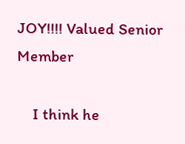JOY!!!! Valued Senior Member

    I think he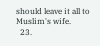should leave it all to Muslim's wife.
  23.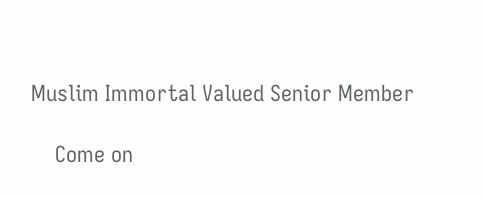Muslim Immortal Valued Senior Member

    Come on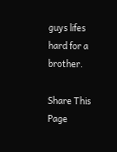guys lifes hard for a brother.

Share This Page